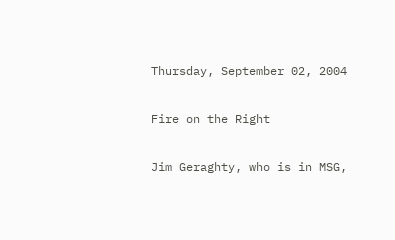Thursday, September 02, 2004

Fire on the Right

Jim Geraghty, who is in MSG,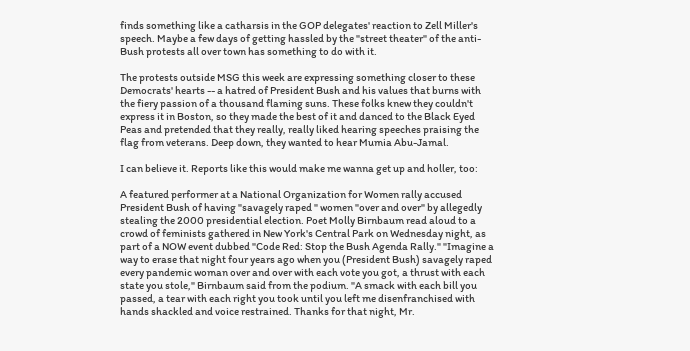finds something like a catharsis in the GOP delegates' reaction to Zell Miller's speech. Maybe a few days of getting hassled by the "street theater" of the anti-Bush protests all over town has something to do with it.

The protests outside MSG this week are expressing something closer to these Democrats' hearts -- a hatred of President Bush and his values that burns with the fiery passion of a thousand flaming suns. These folks knew they couldn't express it in Boston, so they made the best of it and danced to the Black Eyed Peas and pretended that they really, really liked hearing speeches praising the flag from veterans. Deep down, they wanted to hear Mumia Abu-Jamal.

I can believe it. Reports like this would make me wanna get up and holler, too:

A featured performer at a National Organization for Women rally accused President Bush of having "savagely raped " women "over and over" by allegedly stealing the 2000 presidential election. Poet Molly Birnbaum read aloud to a crowd of feminists gathered in New York's Central Park on Wednesday night, as part of a NOW event dubbed "Code Red: Stop the Bush Agenda Rally." "Imagine a way to erase that night four years ago when you (President Bush) savagely raped every pandemic woman over and over with each vote you got, a thrust with each state you stole," Birnbaum said from the podium. "A smack with each bill you passed, a tear with each right you took until you left me disenfranchised with hands shackled and voice restrained. Thanks for that night, Mr.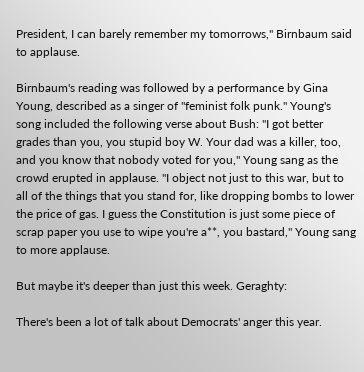President, I can barely remember my tomorrows," Birnbaum said to applause.

Birnbaum's reading was followed by a performance by Gina Young, described as a singer of "feminist folk punk." Young's song included the following verse about Bush: "I got better grades than you, you stupid boy W. Your dad was a killer, too, and you know that nobody voted for you," Young sang as the crowd erupted in applause. "I object not just to this war, but to all of the things that you stand for, like dropping bombs to lower the price of gas. I guess the Constitution is just some piece of scrap paper you use to wipe you're a**, you bastard," Young sang to more applause.

But maybe it's deeper than just this week. Geraghty:

There's been a lot of talk about Democrats' anger this year.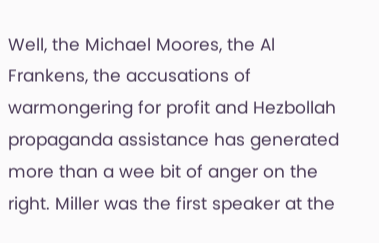Well, the Michael Moores, the Al Frankens, the accusations of warmongering for profit and Hezbollah propaganda assistance has generated more than a wee bit of anger on the right. Miller was the first speaker at the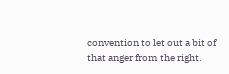convention to let out a bit of that anger from the right.